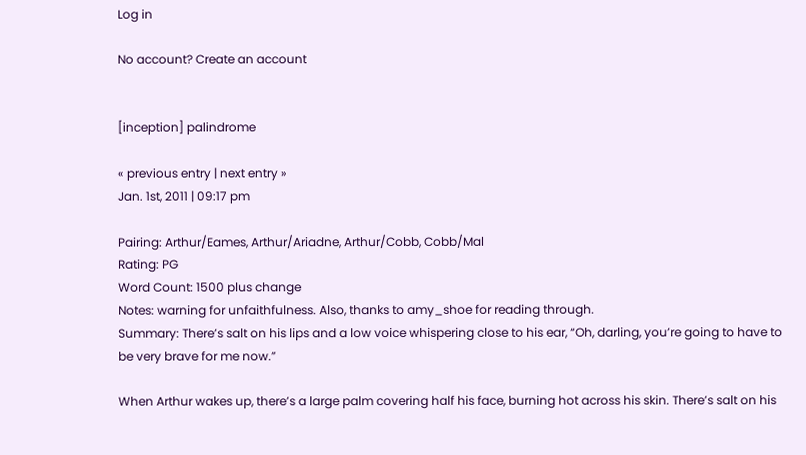Log in

No account? Create an account


[inception] palindrome

« previous entry | next entry »
Jan. 1st, 2011 | 09:17 pm

Pairing: Arthur/Eames, Arthur/Ariadne, Arthur/Cobb, Cobb/Mal
Rating: PG
Word Count: 1500 plus change
Notes: warning for unfaithfulness. Also, thanks to amy_shoe for reading through.
Summary: There’s salt on his lips and a low voice whispering close to his ear, “Oh, darling, you’re going to have to be very brave for me now.”

When Arthur wakes up, there’s a large palm covering half his face, burning hot across his skin. There’s salt on his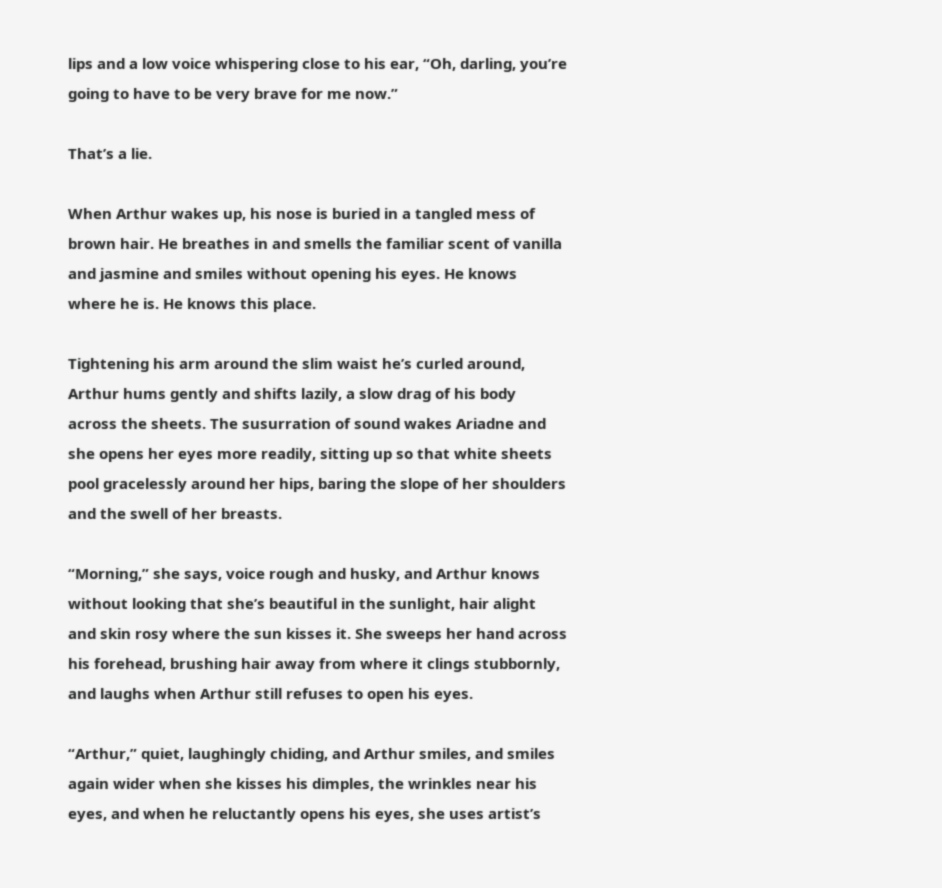lips and a low voice whispering close to his ear, “Oh, darling, you’re going to have to be very brave for me now.”

That’s a lie.

When Arthur wakes up, his nose is buried in a tangled mess of brown hair. He breathes in and smells the familiar scent of vanilla and jasmine and smiles without opening his eyes. He knows where he is. He knows this place.

Tightening his arm around the slim waist he’s curled around, Arthur hums gently and shifts lazily, a slow drag of his body across the sheets. The susurration of sound wakes Ariadne and she opens her eyes more readily, sitting up so that white sheets pool gracelessly around her hips, baring the slope of her shoulders and the swell of her breasts.

“Morning,” she says, voice rough and husky, and Arthur knows without looking that she’s beautiful in the sunlight, hair alight and skin rosy where the sun kisses it. She sweeps her hand across his forehead, brushing hair away from where it clings stubbornly, and laughs when Arthur still refuses to open his eyes.

“Arthur,” quiet, laughingly chiding, and Arthur smiles, and smiles again wider when she kisses his dimples, the wrinkles near his eyes, and when he reluctantly opens his eyes, she uses artist’s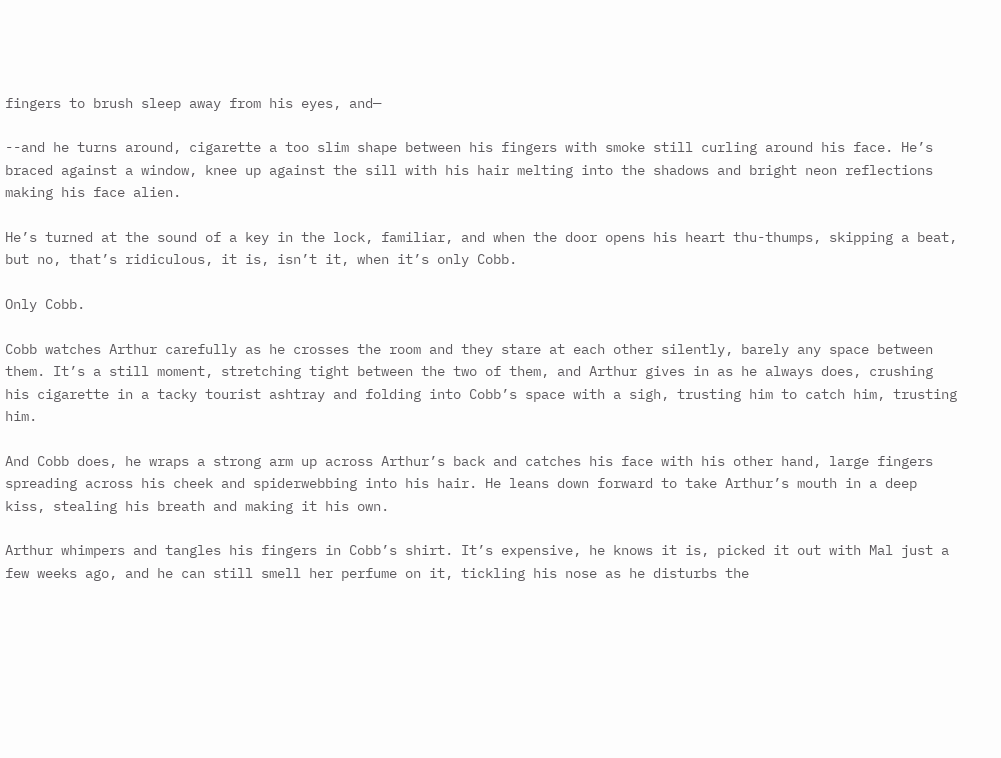fingers to brush sleep away from his eyes, and—

--and he turns around, cigarette a too slim shape between his fingers with smoke still curling around his face. He’s braced against a window, knee up against the sill with his hair melting into the shadows and bright neon reflections making his face alien.

He’s turned at the sound of a key in the lock, familiar, and when the door opens his heart thu-thumps, skipping a beat, but no, that’s ridiculous, it is, isn’t it, when it’s only Cobb.

Only Cobb.

Cobb watches Arthur carefully as he crosses the room and they stare at each other silently, barely any space between them. It’s a still moment, stretching tight between the two of them, and Arthur gives in as he always does, crushing his cigarette in a tacky tourist ashtray and folding into Cobb’s space with a sigh, trusting him to catch him, trusting him.

And Cobb does, he wraps a strong arm up across Arthur’s back and catches his face with his other hand, large fingers spreading across his cheek and spiderwebbing into his hair. He leans down forward to take Arthur’s mouth in a deep kiss, stealing his breath and making it his own.

Arthur whimpers and tangles his fingers in Cobb’s shirt. It’s expensive, he knows it is, picked it out with Mal just a few weeks ago, and he can still smell her perfume on it, tickling his nose as he disturbs the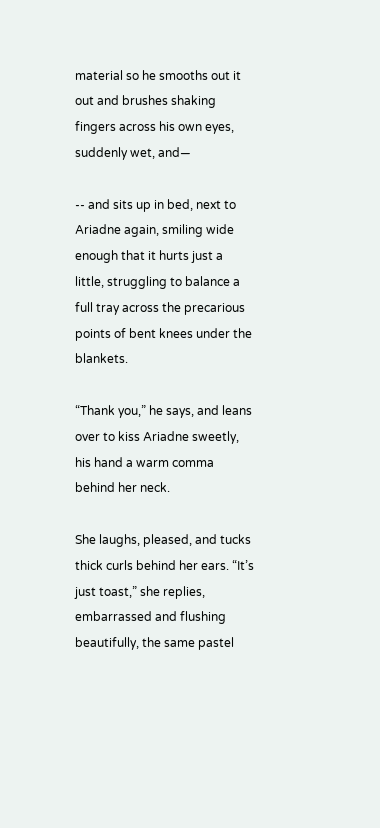material so he smooths out it out and brushes shaking fingers across his own eyes, suddenly wet, and—

-- and sits up in bed, next to Ariadne again, smiling wide enough that it hurts just a little, struggling to balance a full tray across the precarious points of bent knees under the blankets.

“Thank you,” he says, and leans over to kiss Ariadne sweetly, his hand a warm comma behind her neck.

She laughs, pleased, and tucks thick curls behind her ears. “It’s just toast,” she replies, embarrassed and flushing beautifully, the same pastel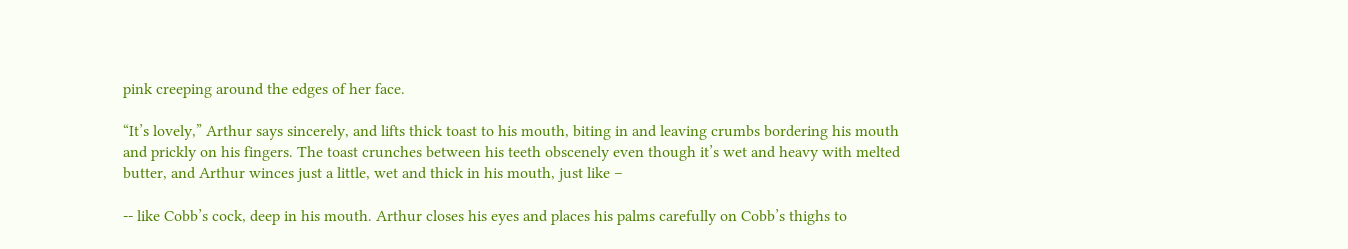pink creeping around the edges of her face.

“It’s lovely,” Arthur says sincerely, and lifts thick toast to his mouth, biting in and leaving crumbs bordering his mouth and prickly on his fingers. The toast crunches between his teeth obscenely even though it’s wet and heavy with melted butter, and Arthur winces just a little, wet and thick in his mouth, just like –

-- like Cobb’s cock, deep in his mouth. Arthur closes his eyes and places his palms carefully on Cobb’s thighs to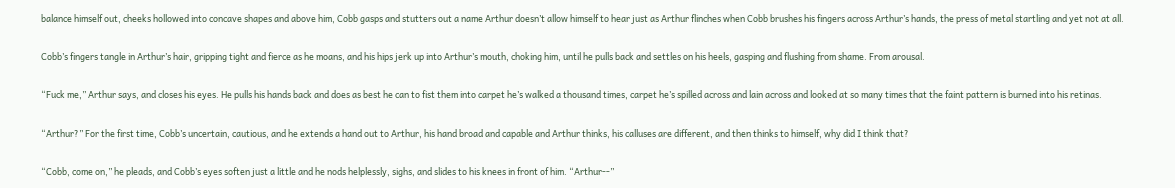balance himself out, cheeks hollowed into concave shapes and above him, Cobb gasps and stutters out a name Arthur doesn’t allow himself to hear just as Arthur flinches when Cobb brushes his fingers across Arthur’s hands, the press of metal startling and yet not at all.

Cobb’s fingers tangle in Arthur’s hair, gripping tight and fierce as he moans, and his hips jerk up into Arthur’s mouth, choking him, until he pulls back and settles on his heels, gasping and flushing from shame. From arousal.

“Fuck me,” Arthur says, and closes his eyes. He pulls his hands back and does as best he can to fist them into carpet he’s walked a thousand times, carpet he’s spilled across and lain across and looked at so many times that the faint pattern is burned into his retinas.

“Arthur?” For the first time, Cobb’s uncertain, cautious, and he extends a hand out to Arthur, his hand broad and capable and Arthur thinks, his calluses are different, and then thinks to himself, why did I think that?

“Cobb, come on,” he pleads, and Cobb’s eyes soften just a little and he nods helplessly, sighs, and slides to his knees in front of him. “Arthur--”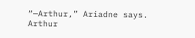“—Arthur,” Ariadne says. Arthur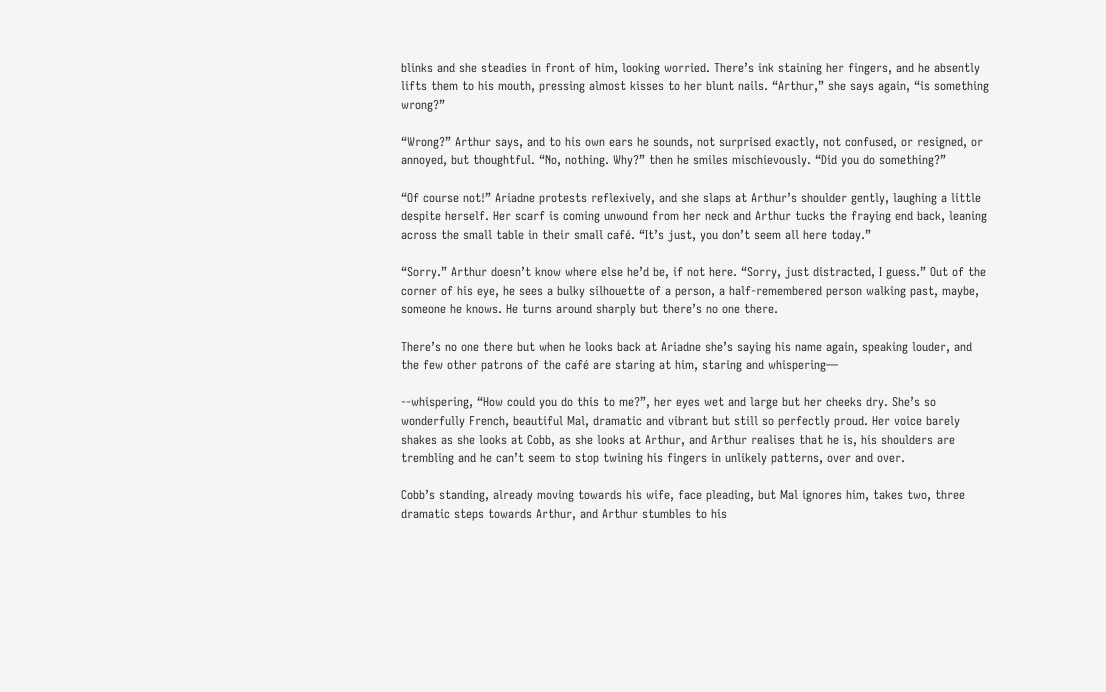blinks and she steadies in front of him, looking worried. There’s ink staining her fingers, and he absently lifts them to his mouth, pressing almost kisses to her blunt nails. “Arthur,” she says again, “is something wrong?”

“Wrong?” Arthur says, and to his own ears he sounds, not surprised exactly, not confused, or resigned, or annoyed, but thoughtful. “No, nothing. Why?” then he smiles mischievously. “Did you do something?”

“Of course not!” Ariadne protests reflexively, and she slaps at Arthur’s shoulder gently, laughing a little despite herself. Her scarf is coming unwound from her neck and Arthur tucks the fraying end back, leaning across the small table in their small café. “It’s just, you don’t seem all here today.”

“Sorry.” Arthur doesn’t know where else he’d be, if not here. “Sorry, just distracted, I guess.” Out of the corner of his eye, he sees a bulky silhouette of a person, a half-remembered person walking past, maybe, someone he knows. He turns around sharply but there’s no one there.

There’s no one there but when he looks back at Ariadne she’s saying his name again, speaking louder, and the few other patrons of the café are staring at him, staring and whispering—

--whispering, “How could you do this to me?”, her eyes wet and large but her cheeks dry. She’s so wonderfully French, beautiful Mal, dramatic and vibrant but still so perfectly proud. Her voice barely shakes as she looks at Cobb, as she looks at Arthur, and Arthur realises that he is, his shoulders are trembling and he can’t seem to stop twining his fingers in unlikely patterns, over and over.

Cobb’s standing, already moving towards his wife, face pleading, but Mal ignores him, takes two, three dramatic steps towards Arthur, and Arthur stumbles to his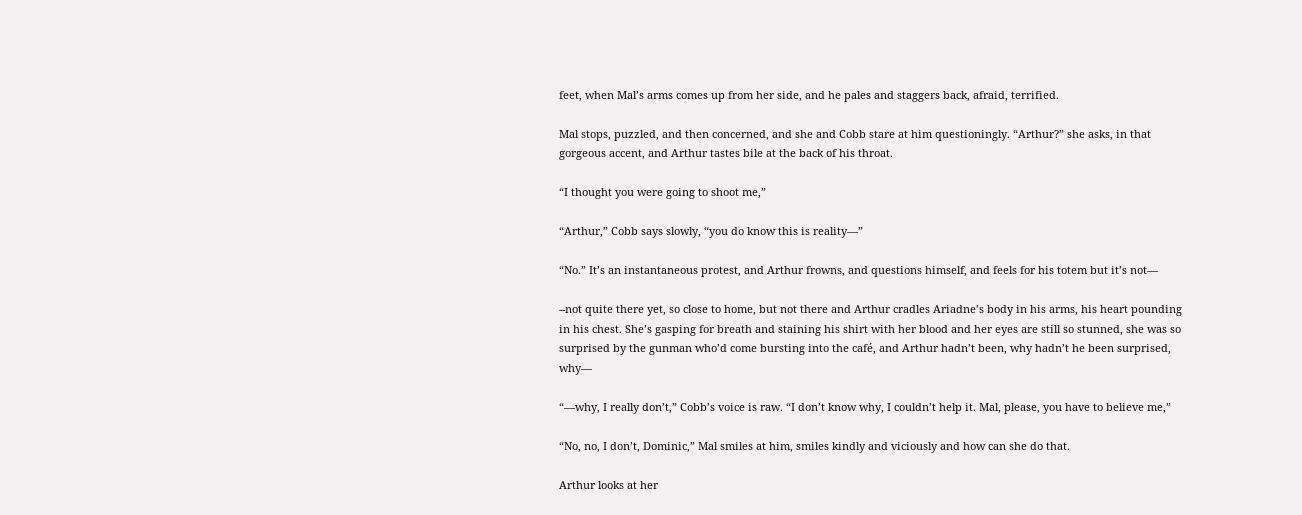feet, when Mal’s arms comes up from her side, and he pales and staggers back, afraid, terrified.

Mal stops, puzzled, and then concerned, and she and Cobb stare at him questioningly. “Arthur?” she asks, in that gorgeous accent, and Arthur tastes bile at the back of his throat.

“I thought you were going to shoot me,”

“Arthur,” Cobb says slowly, “you do know this is reality—”

“No.” It’s an instantaneous protest, and Arthur frowns, and questions himself, and feels for his totem but it’s not—

--not quite there yet, so close to home, but not there and Arthur cradles Ariadne’s body in his arms, his heart pounding in his chest. She’s gasping for breath and staining his shirt with her blood and her eyes are still so stunned, she was so surprised by the gunman who’d come bursting into the café, and Arthur hadn’t been, why hadn’t he been surprised, why—

“—why, I really don’t,” Cobb’s voice is raw. “I don’t know why, I couldn’t help it. Mal, please, you have to believe me,”

“No, no, I don’t, Dominic,” Mal smiles at him, smiles kindly and viciously and how can she do that.

Arthur looks at her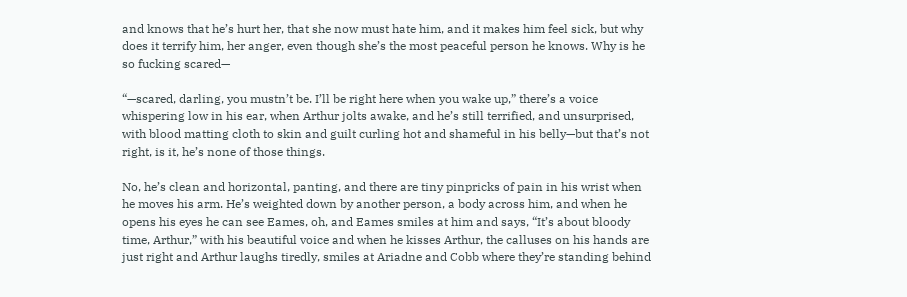and knows that he’s hurt her, that she now must hate him, and it makes him feel sick, but why does it terrify him, her anger, even though she’s the most peaceful person he knows. Why is he so fucking scared—

“—scared, darling, you mustn’t be. I’ll be right here when you wake up,” there’s a voice whispering low in his ear, when Arthur jolts awake, and he’s still terrified, and unsurprised, with blood matting cloth to skin and guilt curling hot and shameful in his belly—but that’s not right, is it, he’s none of those things.

No, he’s clean and horizontal, panting, and there are tiny pinpricks of pain in his wrist when he moves his arm. He’s weighted down by another person, a body across him, and when he opens his eyes he can see Eames, oh, and Eames smiles at him and says, “It’s about bloody time, Arthur,” with his beautiful voice and when he kisses Arthur, the calluses on his hands are just right and Arthur laughs tiredly, smiles at Ariadne and Cobb where they’re standing behind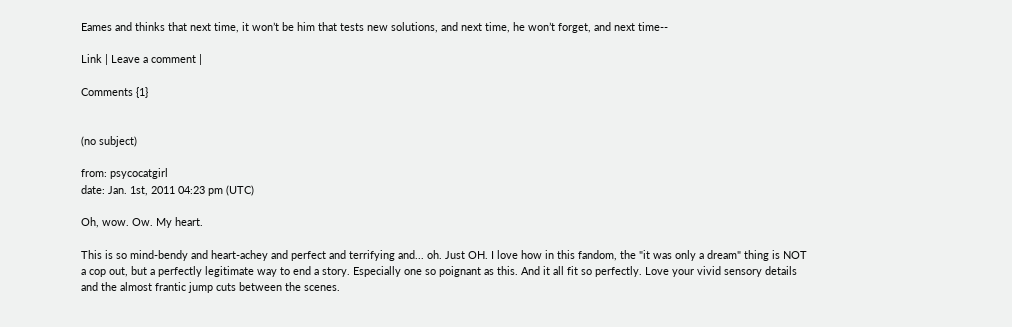Eames and thinks that next time, it won’t be him that tests new solutions, and next time, he won’t forget, and next time--

Link | Leave a comment |

Comments {1}


(no subject)

from: psycocatgirl
date: Jan. 1st, 2011 04:23 pm (UTC)

Oh, wow. Ow. My heart.

This is so mind-bendy and heart-achey and perfect and terrifying and... oh. Just OH. I love how in this fandom, the "it was only a dream" thing is NOT a cop out, but a perfectly legitimate way to end a story. Especially one so poignant as this. And it all fit so perfectly. Love your vivid sensory details and the almost frantic jump cuts between the scenes.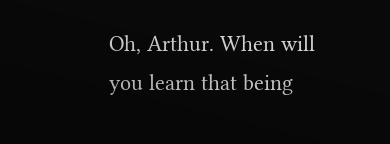Oh, Arthur. When will you learn that being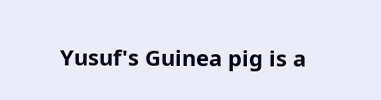Yusuf's Guinea pig is a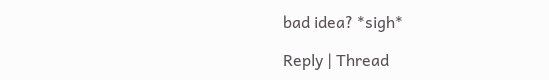bad idea? *sigh*

Reply | Thread